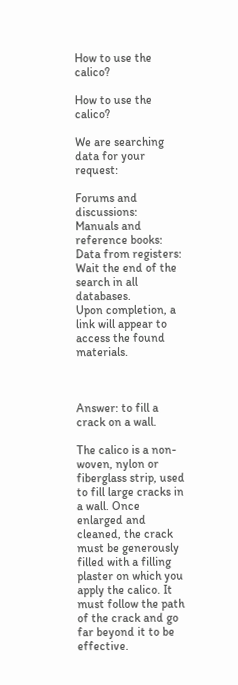How to use the calico?

How to use the calico?

We are searching data for your request:

Forums and discussions:
Manuals and reference books:
Data from registers:
Wait the end of the search in all databases.
Upon completion, a link will appear to access the found materials.



Answer: to fill a crack on a wall.

The calico is a non-woven, nylon or fiberglass strip, used to fill large cracks in a wall. Once enlarged and cleaned, the crack must be generously filled with a filling plaster on which you apply the calico. It must follow the path of the crack and go far beyond it to be effective.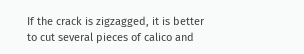If the crack is zigzagged, it is better to cut several pieces of calico and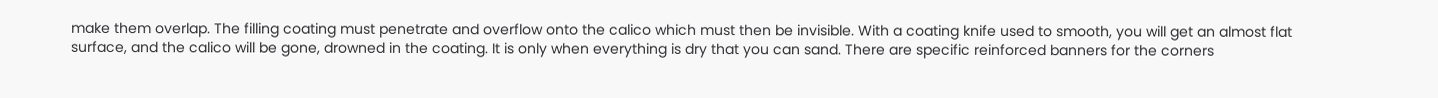make them overlap. The filling coating must penetrate and overflow onto the calico which must then be invisible. With a coating knife used to smooth, you will get an almost flat surface, and the calico will be gone, drowned in the coating. It is only when everything is dry that you can sand. There are specific reinforced banners for the corners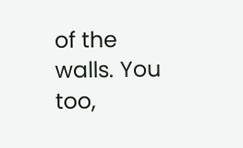of the walls. You too,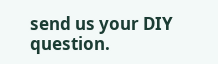send us your DIY question.